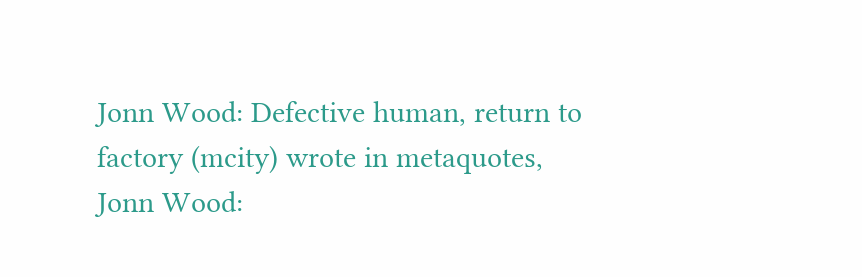Jonn Wood: Defective human, return to factory (mcity) wrote in metaquotes,
Jonn Wood: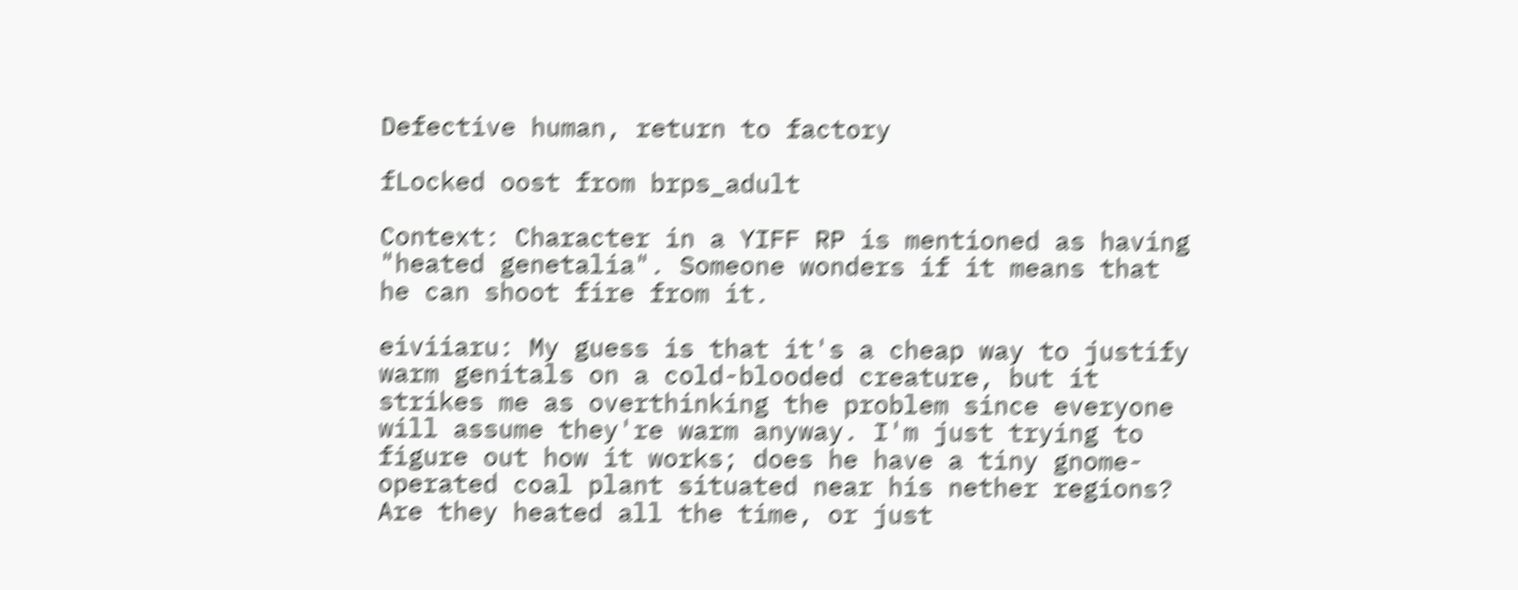Defective human, return to factory

fLocked oost from brps_adult

Context: Character in a YIFF RP is mentioned as having "heated genetalia". Someone wonders if it means that he can shoot fire from it.

eiviiaru: My guess is that it's a cheap way to justify warm genitals on a cold-blooded creature, but it strikes me as overthinking the problem since everyone will assume they're warm anyway. I'm just trying to figure out how it works; does he have a tiny gnome-operated coal plant situated near his nether regions? Are they heated all the time, or just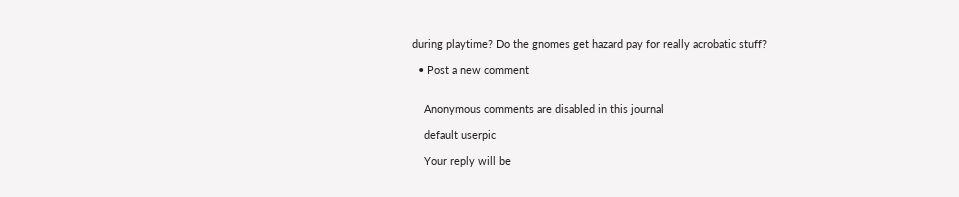during playtime? Do the gnomes get hazard pay for really acrobatic stuff?

  • Post a new comment


    Anonymous comments are disabled in this journal

    default userpic

    Your reply will be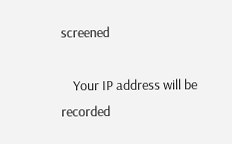screened

    Your IP address will be recorded